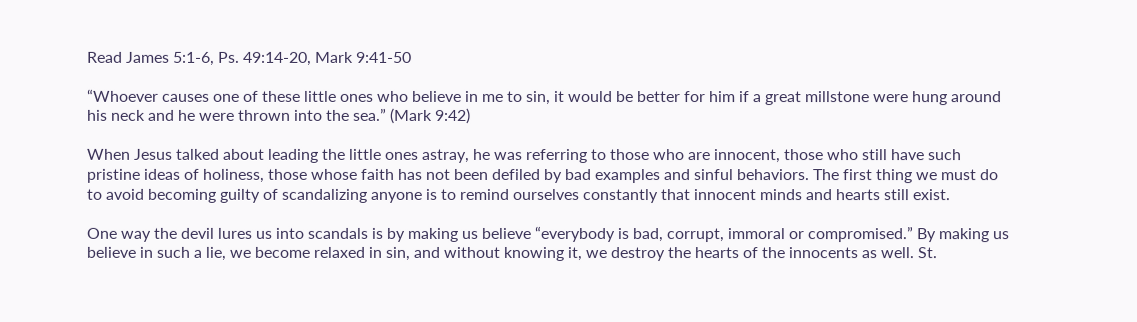Read James 5:1-6, Ps. 49:14-20, Mark 9:41-50

“Whoever causes one of these little ones who believe in me to sin, it would be better for him if a great millstone were hung around his neck and he were thrown into the sea.” (Mark 9:42)

When Jesus talked about leading the little ones astray, he was referring to those who are innocent, those who still have such pristine ideas of holiness, those whose faith has not been defiled by bad examples and sinful behaviors. The first thing we must do to avoid becoming guilty of scandalizing anyone is to remind ourselves constantly that innocent minds and hearts still exist.

One way the devil lures us into scandals is by making us believe “everybody is bad, corrupt, immoral or compromised.” By making us believe in such a lie, we become relaxed in sin, and without knowing it, we destroy the hearts of the innocents as well. St.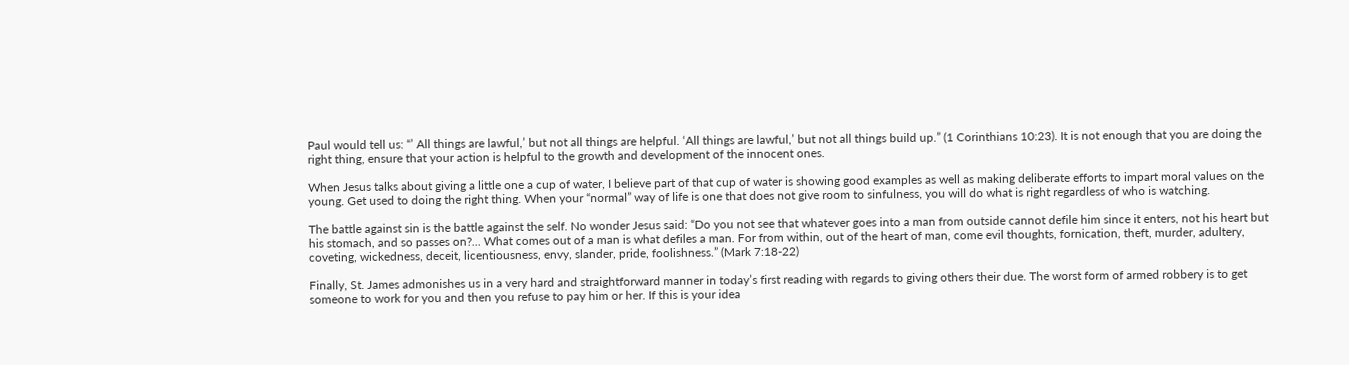Paul would tell us: “’ All things are lawful,’ but not all things are helpful. ‘All things are lawful,’ but not all things build up.” (1 Corinthians 10:23). It is not enough that you are doing the right thing, ensure that your action is helpful to the growth and development of the innocent ones.

When Jesus talks about giving a little one a cup of water, I believe part of that cup of water is showing good examples as well as making deliberate efforts to impart moral values on the young. Get used to doing the right thing. When your “normal” way of life is one that does not give room to sinfulness, you will do what is right regardless of who is watching.

The battle against sin is the battle against the self. No wonder Jesus said: “Do you not see that whatever goes into a man from outside cannot defile him since it enters, not his heart but his stomach, and so passes on?... What comes out of a man is what defiles a man. For from within, out of the heart of man, come evil thoughts, fornication, theft, murder, adultery, coveting, wickedness, deceit, licentiousness, envy, slander, pride, foolishness.” (Mark 7:18-22)

Finally, St. James admonishes us in a very hard and straightforward manner in today’s first reading with regards to giving others their due. The worst form of armed robbery is to get someone to work for you and then you refuse to pay him or her. If this is your idea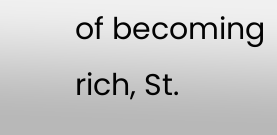of becoming rich, St.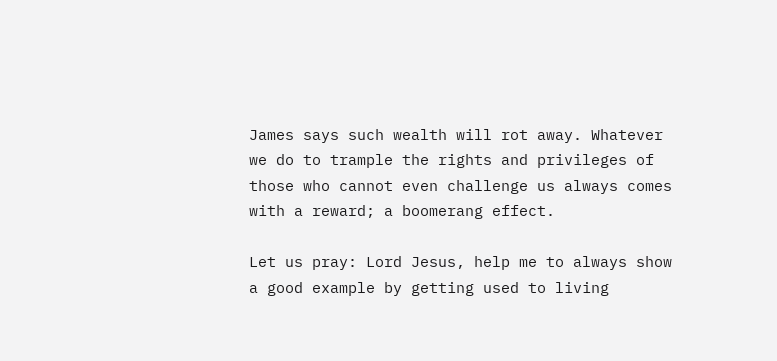James says such wealth will rot away. Whatever we do to trample the rights and privileges of those who cannot even challenge us always comes with a reward; a boomerang effect.

Let us pray: Lord Jesus, help me to always show a good example by getting used to living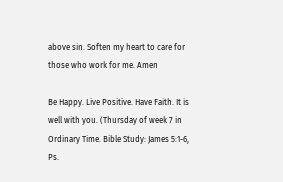above sin. Soften my heart to care for those who work for me. Amen

Be Happy. Live Positive. Have Faith. It is well with you. (Thursday of week 7 in Ordinary Time. Bible Study: James 5:1-6, Ps.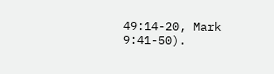49:14-20, Mark 9:41-50).